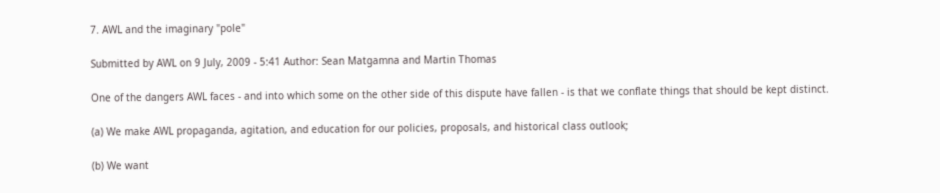7. AWL and the imaginary "pole"

Submitted by AWL on 9 July, 2009 - 5:41 Author: Sean Matgamna and Martin Thomas

One of the dangers AWL faces - and into which some on the other side of this dispute have fallen - is that we conflate things that should be kept distinct.

(a) We make AWL propaganda, agitation, and education for our policies, proposals, and historical class outlook;

(b) We want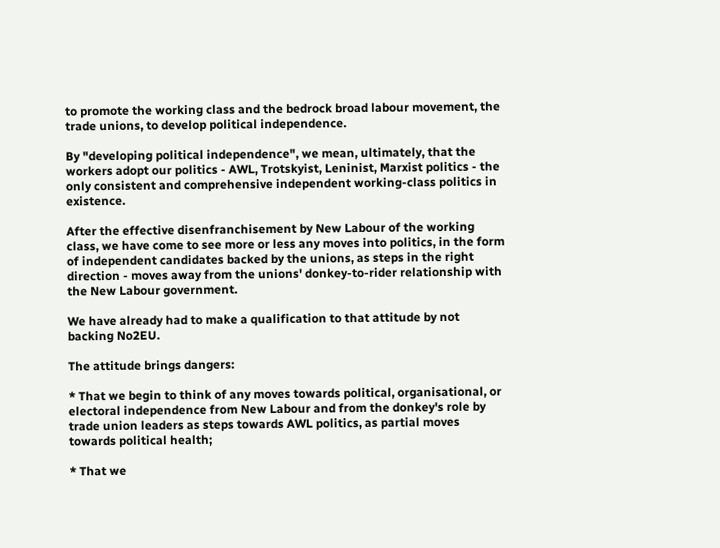to promote the working class and the bedrock broad labour movement, the trade unions, to develop political independence.

By "developing political independence", we mean, ultimately, that the workers adopt our politics - AWL, Trotskyist, Leninist, Marxist politics - the only consistent and comprehensive independent working-class politics in existence.

After the effective disenfranchisement by New Labour of the working class, we have come to see more or less any moves into politics, in the form of independent candidates backed by the unions, as steps in the right direction - moves away from the unions' donkey-to-rider relationship with the New Labour government.

We have already had to make a qualification to that attitude by not backing No2EU.

The attitude brings dangers:

* That we begin to think of any moves towards political, organisational, or electoral independence from New Labour and from the donkey's role by trade union leaders as steps towards AWL politics, as partial moves towards political health;

* That we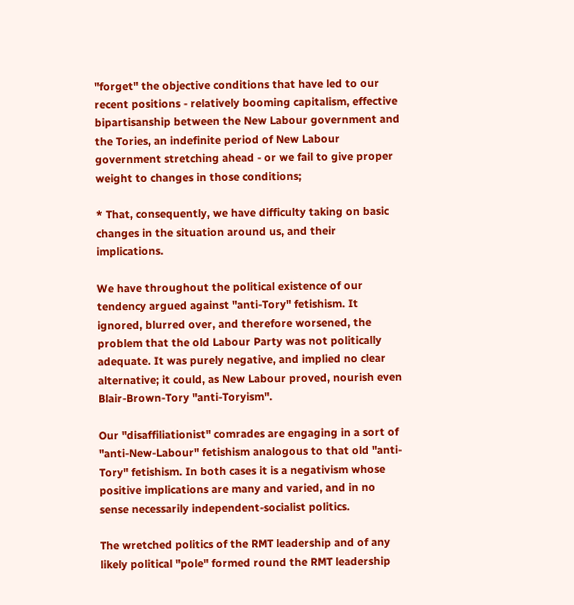"forget" the objective conditions that have led to our recent positions - relatively booming capitalism, effective bipartisanship between the New Labour government and the Tories, an indefinite period of New Labour government stretching ahead - or we fail to give proper weight to changes in those conditions;

* That, consequently, we have difficulty taking on basic changes in the situation around us, and their implications.

We have throughout the political existence of our tendency argued against "anti-Tory" fetishism. It ignored, blurred over, and therefore worsened, the problem that the old Labour Party was not politically adequate. It was purely negative, and implied no clear alternative; it could, as New Labour proved, nourish even Blair-Brown-Tory "anti-Toryism".

Our "disaffiliationist" comrades are engaging in a sort of "anti-New-Labour" fetishism analogous to that old "anti-Tory" fetishism. In both cases it is a negativism whose positive implications are many and varied, and in no sense necessarily independent-socialist politics.

The wretched politics of the RMT leadership and of any likely political "pole" formed round the RMT leadership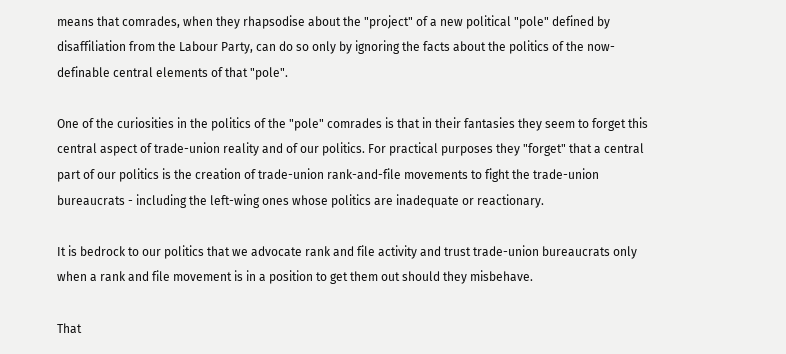means that comrades, when they rhapsodise about the "project" of a new political "pole" defined by disaffiliation from the Labour Party, can do so only by ignoring the facts about the politics of the now-definable central elements of that "pole".

One of the curiosities in the politics of the "pole" comrades is that in their fantasies they seem to forget this central aspect of trade-union reality and of our politics. For practical purposes they "forget" that a central part of our politics is the creation of trade-union rank-and-file movements to fight the trade-union bureaucrats - including the left-wing ones whose politics are inadequate or reactionary.

It is bedrock to our politics that we advocate rank and file activity and trust trade-union bureaucrats only when a rank and file movement is in a position to get them out should they misbehave.

That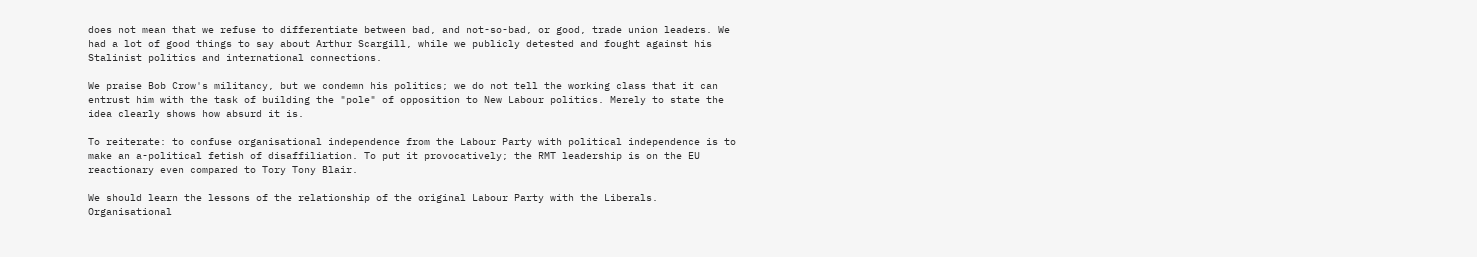does not mean that we refuse to differentiate between bad, and not-so-bad, or good, trade union leaders. We had a lot of good things to say about Arthur Scargill, while we publicly detested and fought against his Stalinist politics and international connections.

We praise Bob Crow's militancy, but we condemn his politics; we do not tell the working class that it can entrust him with the task of building the "pole" of opposition to New Labour politics. Merely to state the idea clearly shows how absurd it is.

To reiterate: to confuse organisational independence from the Labour Party with political independence is to make an a-political fetish of disaffiliation. To put it provocatively; the RMT leadership is on the EU reactionary even compared to Tory Tony Blair.

We should learn the lessons of the relationship of the original Labour Party with the Liberals. Organisational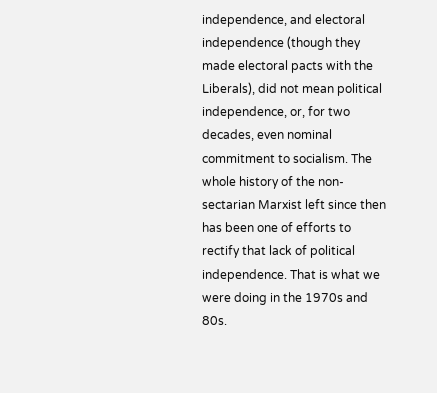independence, and electoral independence (though they made electoral pacts with the Liberals), did not mean political independence, or, for two decades, even nominal commitment to socialism. The whole history of the non-sectarian Marxist left since then has been one of efforts to rectify that lack of political independence. That is what we were doing in the 1970s and 80s.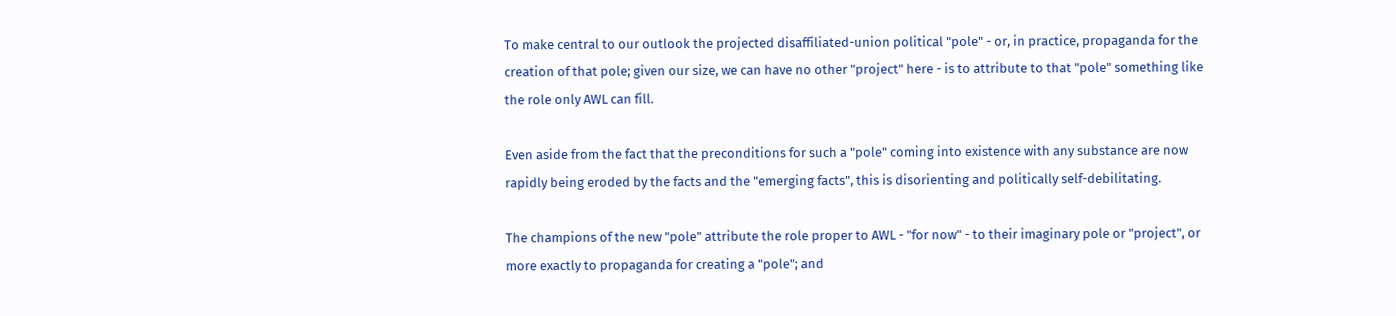To make central to our outlook the projected disaffiliated-union political "pole" - or, in practice, propaganda for the creation of that pole; given our size, we can have no other "project" here - is to attribute to that "pole" something like the role only AWL can fill.

Even aside from the fact that the preconditions for such a "pole" coming into existence with any substance are now rapidly being eroded by the facts and the "emerging facts", this is disorienting and politically self-debilitating.

The champions of the new "pole" attribute the role proper to AWL - "for now" - to their imaginary pole or "project", or more exactly to propaganda for creating a "pole"; and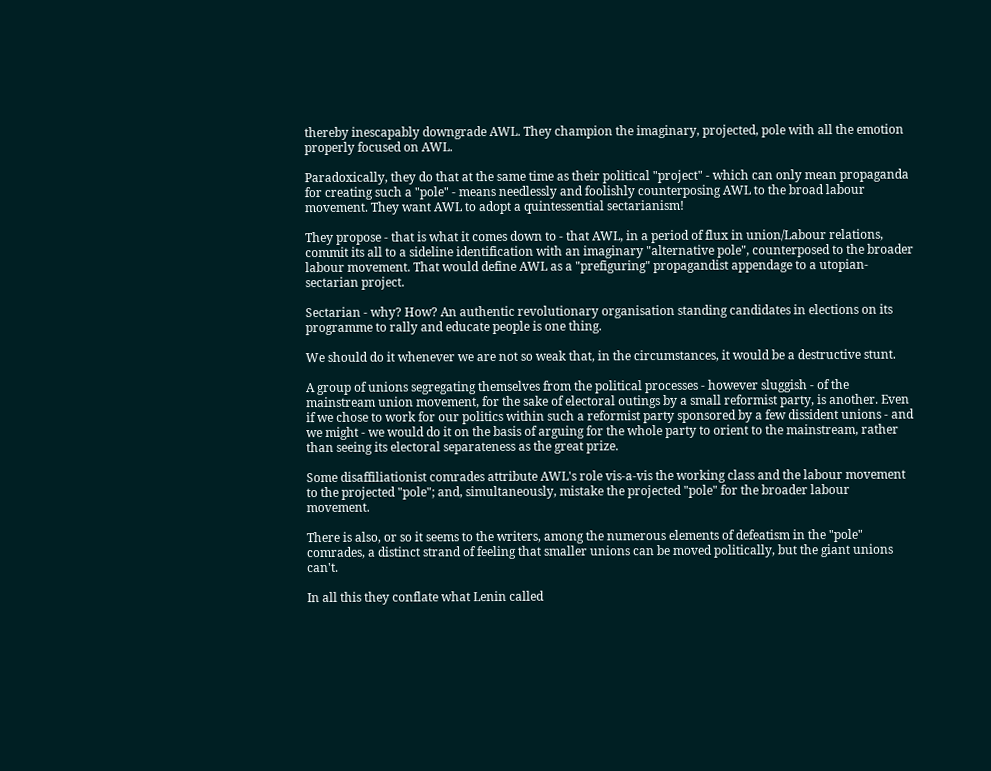thereby inescapably downgrade AWL. They champion the imaginary, projected, pole with all the emotion properly focused on AWL.

Paradoxically, they do that at the same time as their political "project" - which can only mean propaganda for creating such a "pole" - means needlessly and foolishly counterposing AWL to the broad labour movement. They want AWL to adopt a quintessential sectarianism!

They propose - that is what it comes down to - that AWL, in a period of flux in union/Labour relations, commit its all to a sideline identification with an imaginary "alternative pole", counterposed to the broader labour movement. That would define AWL as a "prefiguring" propagandist appendage to a utopian-sectarian project.

Sectarian - why? How? An authentic revolutionary organisation standing candidates in elections on its programme to rally and educate people is one thing.

We should do it whenever we are not so weak that, in the circumstances, it would be a destructive stunt.

A group of unions segregating themselves from the political processes - however sluggish - of the mainstream union movement, for the sake of electoral outings by a small reformist party, is another. Even if we chose to work for our politics within such a reformist party sponsored by a few dissident unions - and we might - we would do it on the basis of arguing for the whole party to orient to the mainstream, rather than seeing its electoral separateness as the great prize.

Some disaffiliationist comrades attribute AWL's role vis-a-vis the working class and the labour movement to the projected "pole"; and, simultaneously, mistake the projected "pole" for the broader labour movement.

There is also, or so it seems to the writers, among the numerous elements of defeatism in the "pole" comrades, a distinct strand of feeling that smaller unions can be moved politically, but the giant unions can't.

In all this they conflate what Lenin called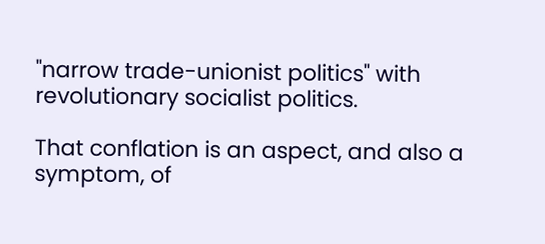"narrow trade-unionist politics" with revolutionary socialist politics.

That conflation is an aspect, and also a symptom, of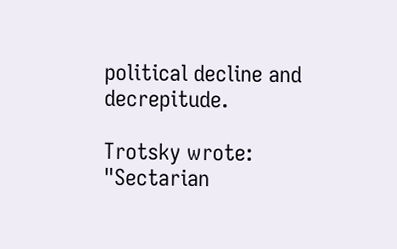political decline and decrepitude.

Trotsky wrote: "Sectarian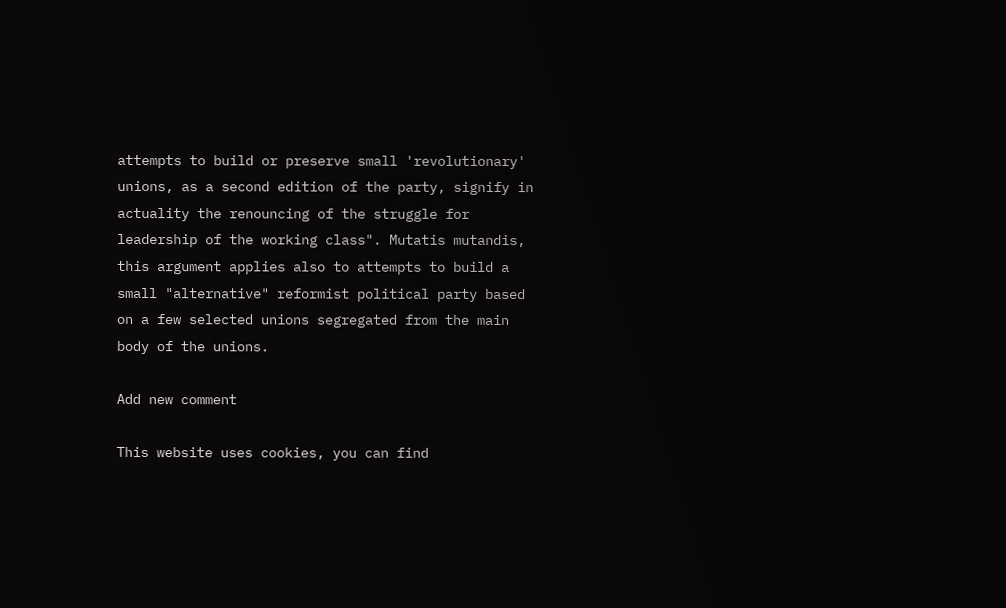attempts to build or preserve small 'revolutionary' unions, as a second edition of the party, signify in actuality the renouncing of the struggle for leadership of the working class". Mutatis mutandis, this argument applies also to attempts to build a small "alternative" reformist political party based on a few selected unions segregated from the main body of the unions.

Add new comment

This website uses cookies, you can find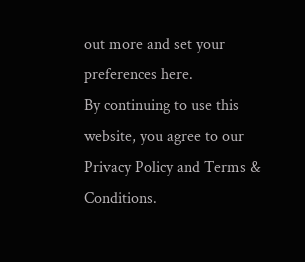out more and set your preferences here.
By continuing to use this website, you agree to our Privacy Policy and Terms & Conditions.